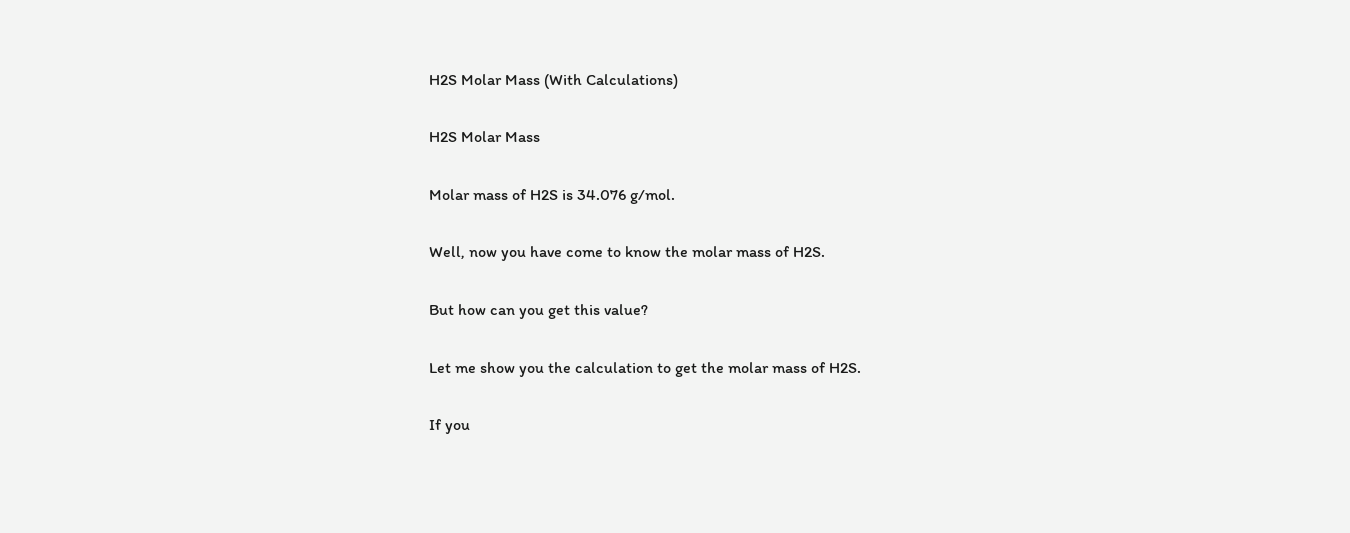H2S Molar Mass (With Calculations)

H2S Molar Mass

Molar mass of H2S is 34.076 g/mol.

Well, now you have come to know the molar mass of H2S.

But how can you get this value?

Let me show you the calculation to get the molar mass of H2S.

If you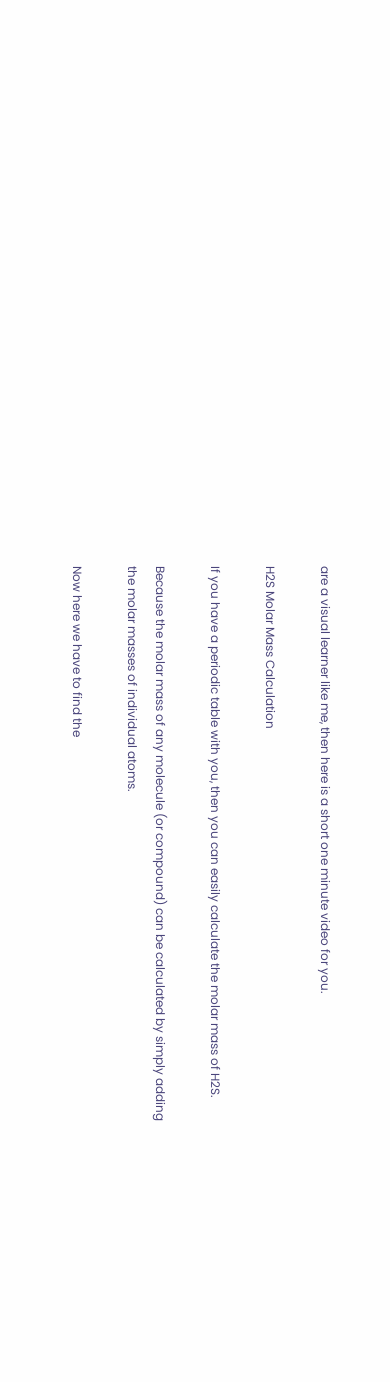are a visual learner like me, then here is a short one minute video for you.

H2S Molar Mass Calculation

If you have a periodic table with you, then you can easily calculate the molar mass of H2S.

Because the molar mass of any molecule (or compound) can be calculated by simply adding the molar masses of individual atoms.

Now here we have to find the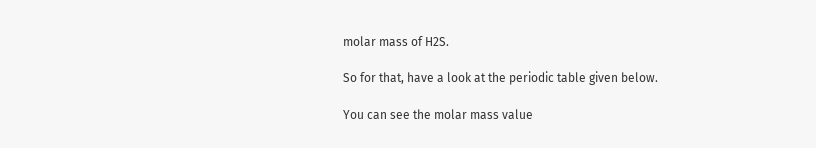molar mass of H2S.

So for that, have a look at the periodic table given below.

You can see the molar mass value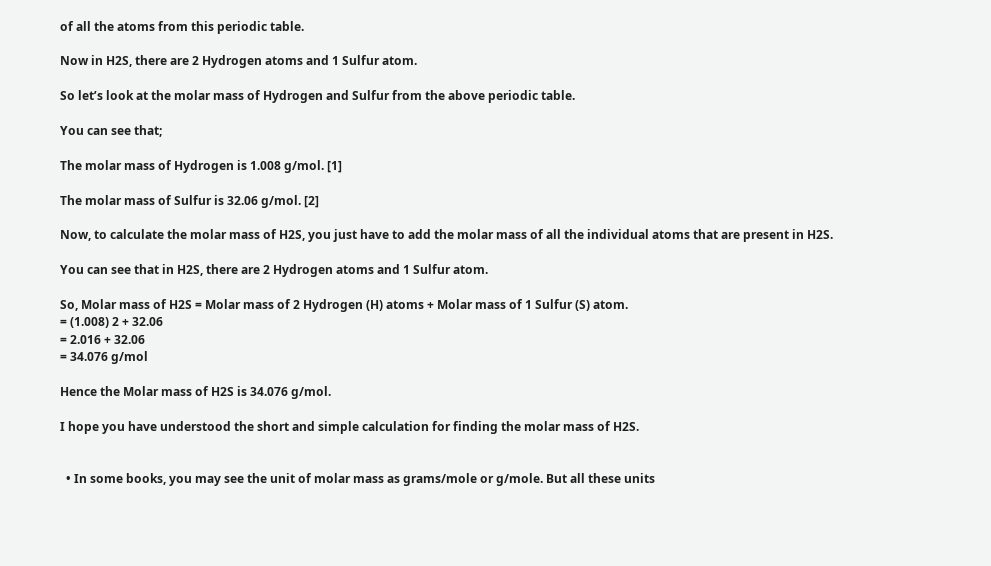of all the atoms from this periodic table.

Now in H2S, there are 2 Hydrogen atoms and 1 Sulfur atom.

So let’s look at the molar mass of Hydrogen and Sulfur from the above periodic table.

You can see that;

The molar mass of Hydrogen is 1.008 g/mol. [1]

The molar mass of Sulfur is 32.06 g/mol. [2]

Now, to calculate the molar mass of H2S, you just have to add the molar mass of all the individual atoms that are present in H2S.

You can see that in H2S, there are 2 Hydrogen atoms and 1 Sulfur atom.

So, Molar mass of H2S = Molar mass of 2 Hydrogen (H) atoms + Molar mass of 1 Sulfur (S) atom.
= (1.008) 2 + 32.06
= 2.016 + 32.06
= 34.076 g/mol

Hence the Molar mass of H2S is 34.076 g/mol.

I hope you have understood the short and simple calculation for finding the molar mass of H2S.


  • In some books, you may see the unit of molar mass as grams/mole or g/mole. But all these units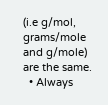(i.e g/mol, grams/mole and g/mole) are the same.
  • Always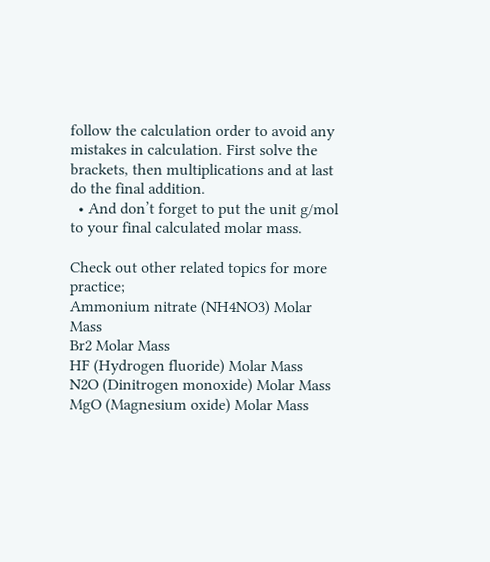follow the calculation order to avoid any mistakes in calculation. First solve the brackets, then multiplications and at last do the final addition.
  • And don’t forget to put the unit g/mol to your final calculated molar mass.

Check out other related topics for more practice;
Ammonium nitrate (NH4NO3) Molar Mass
Br2 Molar Mass
HF (Hydrogen fluoride) Molar Mass
N2O (Dinitrogen monoxide) Molar Mass
MgO (Magnesium oxide) Molar Mass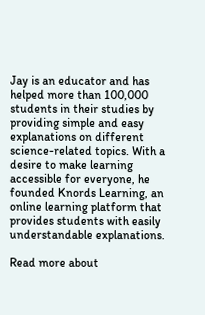Jay is an educator and has helped more than 100,000 students in their studies by providing simple and easy explanations on different science-related topics. With a desire to make learning accessible for everyone, he founded Knords Learning, an online learning platform that provides students with easily understandable explanations.

Read more about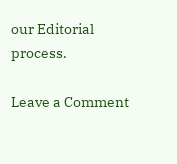our Editorial process.

Leave a Comment